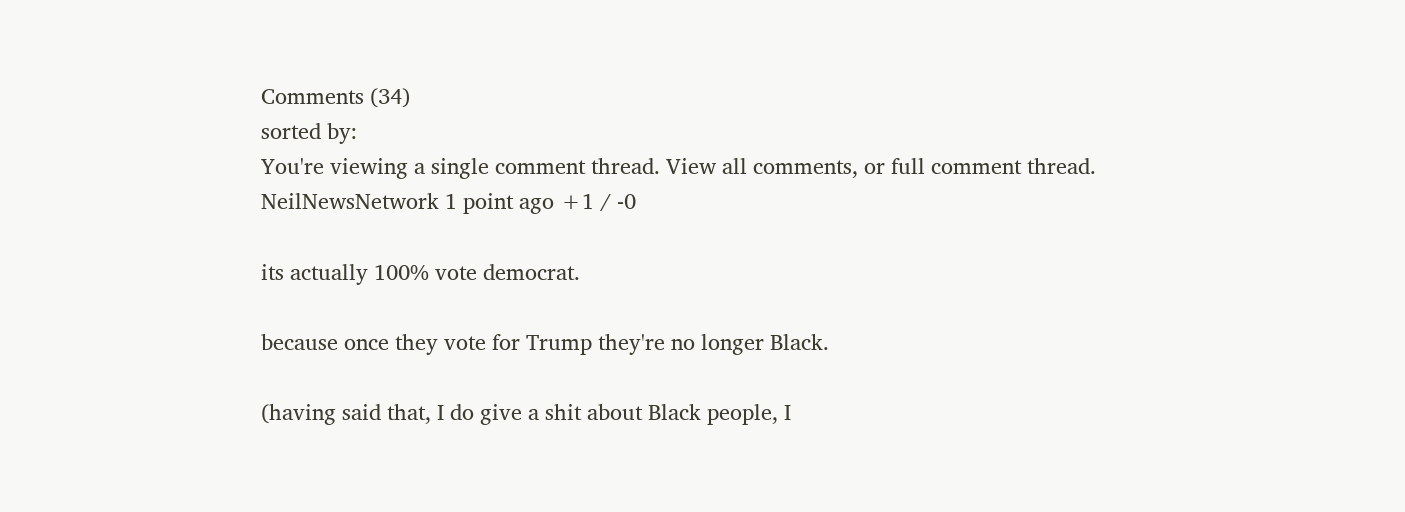Comments (34)
sorted by:
You're viewing a single comment thread. View all comments, or full comment thread.
NeilNewsNetwork 1 point ago +1 / -0

its actually 100% vote democrat.

because once they vote for Trump they're no longer Black.

(having said that, I do give a shit about Black people, I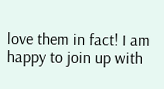love them in fact! I am happy to join up with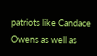patriots like Candace Owens as well as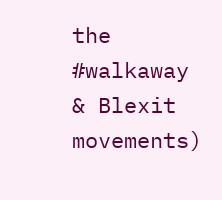the #walkaway & Blexit movements)